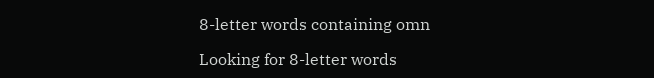8-letter words containing omn

Looking for 8-letter words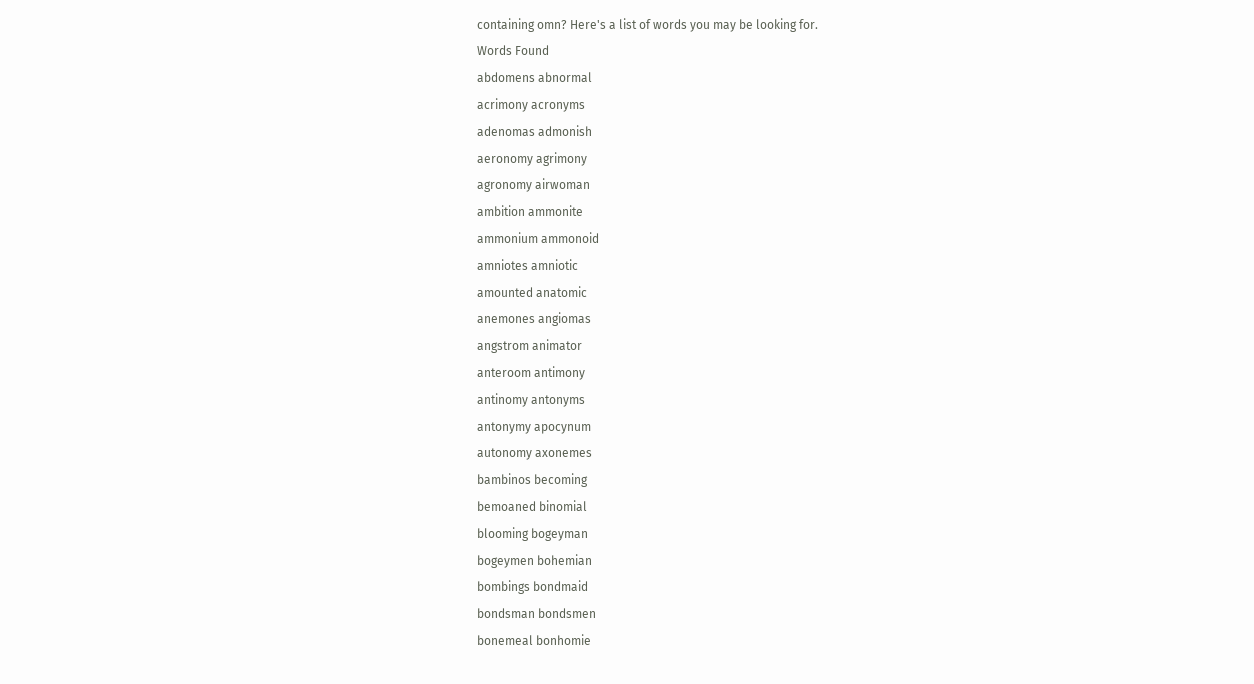containing omn? Here's a list of words you may be looking for.
Words Found
abdomens abnormal
acrimony acronyms
adenomas admonish
aeronomy agrimony
agronomy airwoman
ambition ammonite
ammonium ammonoid
amniotes amniotic
amounted anatomic
anemones angiomas
angstrom animator
anteroom antimony
antinomy antonyms
antonymy apocynum
autonomy axonemes
bambinos becoming
bemoaned binomial
blooming bogeyman
bogeymen bohemian
bombings bondmaid
bondsman bondsmen
bonemeal bonhomie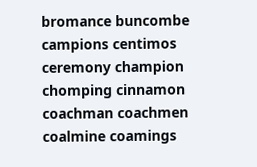bromance buncombe
campions centimos
ceremony champion
chomping cinnamon
coachman coachmen
coalmine coamings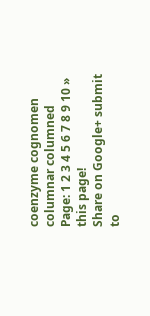coenzyme cognomen
columnar columned
Page: 1 2 3 4 5 6 7 8 9 10 »
this page!
Share on Google+ submit to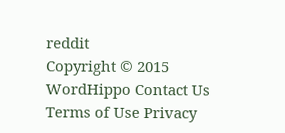reddit
Copyright © 2015 WordHippo Contact Us Terms of Use Privacy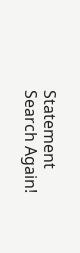Statement
Search Again!